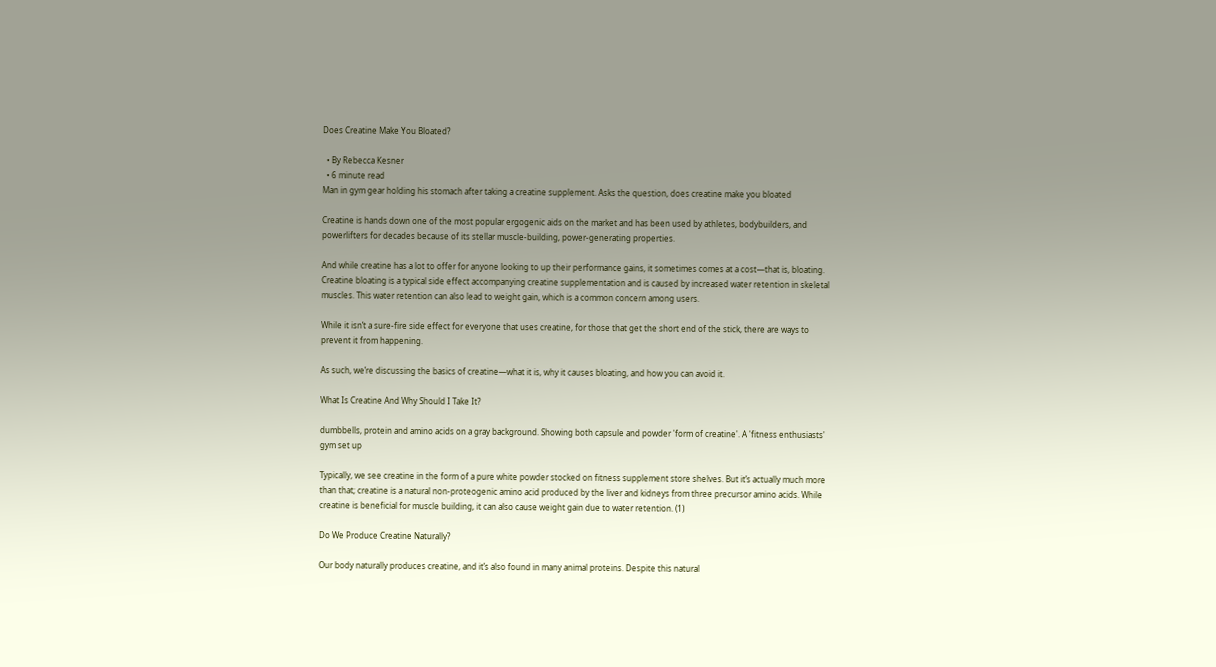Does Creatine Make You Bloated?

  • By Rebecca Kesner
  • 6 minute read
Man in gym gear holding his stomach after taking a creatine supplement. Asks the question, does creatine make you bloated

Creatine is hands down one of the most popular ergogenic aids on the market and has been used by athletes, bodybuilders, and powerlifters for decades because of its stellar muscle-building, power-generating properties.

And while creatine has a lot to offer for anyone looking to up their performance gains, it sometimes comes at a cost—that is, bloating. Creatine bloating is a typical side effect accompanying creatine supplementation and is caused by increased water retention in skeletal muscles. This water retention can also lead to weight gain, which is a common concern among users.

While it isn’t a sure-fire side effect for everyone that uses creatine, for those that get the short end of the stick, there are ways to prevent it from happening.

As such, we’re discussing the basics of creatine—what it is, why it causes bloating, and how you can avoid it.

What Is Creatine And Why Should I Take It?

dumbbells, protein and amino acids on a gray background. Showing both capsule and powder 'form of creatine'. A 'fitness enthusiasts' gym set up

Typically, we see creatine in the form of a pure white powder stocked on fitness supplement store shelves. But it’s actually much more than that; creatine is a natural non-proteogenic amino acid produced by the liver and kidneys from three precursor amino acids. While creatine is beneficial for muscle building, it can also cause weight gain due to water retention. (1)

Do We Produce Creatine Naturally?

Our body naturally produces creatine, and it’s also found in many animal proteins. Despite this natural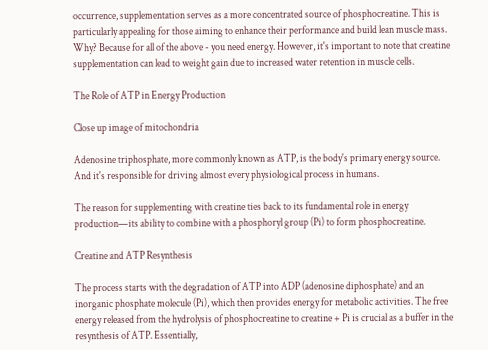occurrence, supplementation serves as a more concentrated source of phosphocreatine. This is particularly appealing for those aiming to enhance their performance and build lean muscle mass. Why? Because for all of the above - you need energy. However, it's important to note that creatine supplementation can lead to weight gain due to increased water retention in muscle cells.

The Role of ATP in Energy Production

Close up image of mitochondria

Adenosine triphosphate, more commonly known as ATP, is the body's primary energy source. And it's responsible for driving almost every physiological process in humans.

The reason for supplementing with creatine ties back to its fundamental role in energy production—its ability to combine with a phosphoryl group (Pi) to form phosphocreatine.

Creatine and ATP Resynthesis

The process starts with the degradation of ATP into ADP (adenosine diphosphate) and an inorganic phosphate molecule (Pi), which then provides energy for metabolic activities. The free energy released from the hydrolysis of phosphocreatine to creatine + Pi is crucial as a buffer in the resynthesis of ATP. Essentially,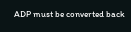ADP must be converted back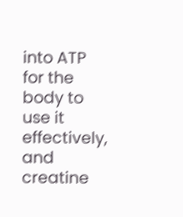into ATP for the body to use it effectively, and creatine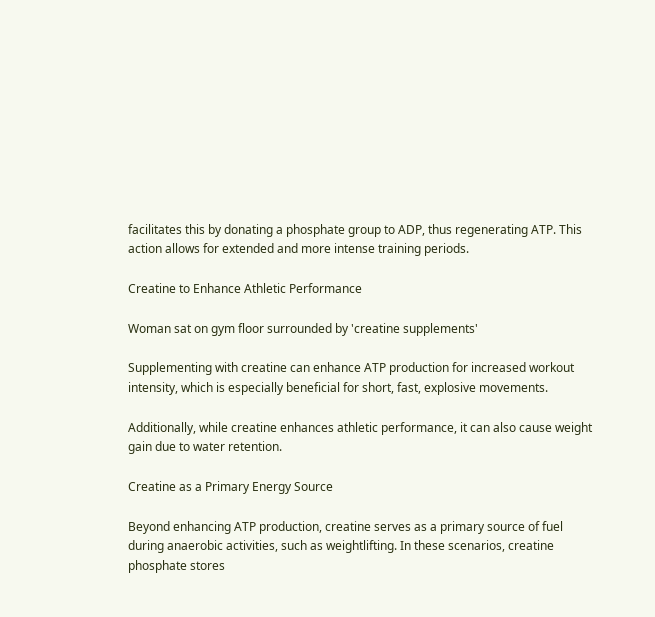facilitates this by donating a phosphate group to ADP, thus regenerating ATP. This action allows for extended and more intense training periods.

Creatine to Enhance Athletic Performance

Woman sat on gym floor surrounded by 'creatine supplements'

Supplementing with creatine can enhance ATP production for increased workout intensity, which is especially beneficial for short, fast, explosive movements.

Additionally, while creatine enhances athletic performance, it can also cause weight gain due to water retention.

Creatine as a Primary Energy Source

Beyond enhancing ATP production, creatine serves as a primary source of fuel during anaerobic activities, such as weightlifting. In these scenarios, creatine phosphate stores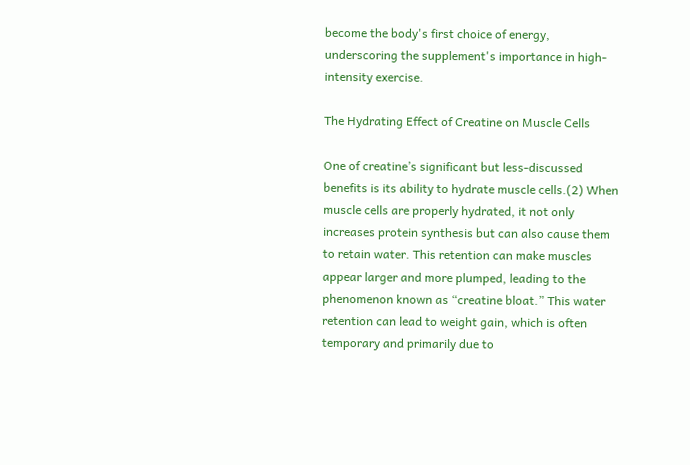become the body's first choice of energy, underscoring the supplement's importance in high-intensity exercise.

The Hydrating Effect of Creatine on Muscle Cells

One of creatine’s significant but less-discussed benefits is its ability to hydrate muscle cells.(2) When muscle cells are properly hydrated, it not only increases protein synthesis but can also cause them to retain water. This retention can make muscles appear larger and more plumped, leading to the phenomenon known as “creatine bloat.” This water retention can lead to weight gain, which is often temporary and primarily due to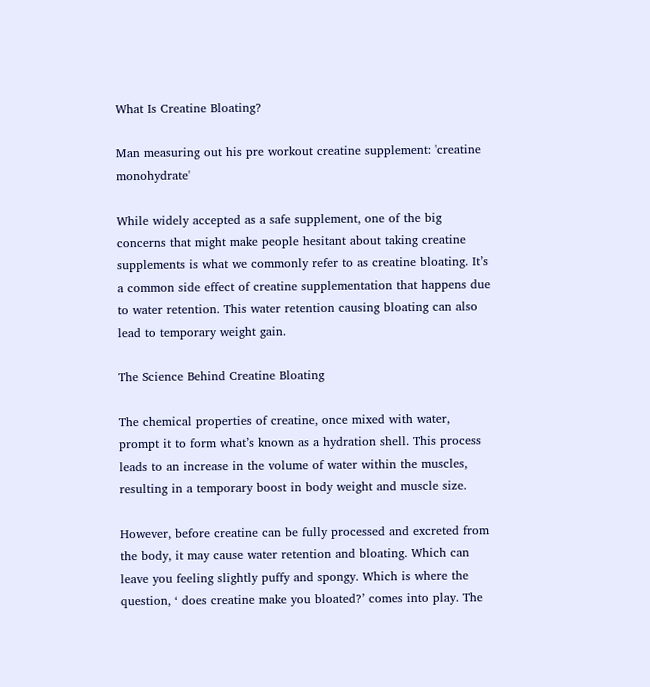What Is Creatine Bloating?

Man measuring out his pre workout creatine supplement: 'creatine monohydrate'

While widely accepted as a safe supplement, one of the big concerns that might make people hesitant about taking creatine supplements is what we commonly refer to as creatine bloating. It’s a common side effect of creatine supplementation that happens due to water retention. This water retention causing bloating can also lead to temporary weight gain.

The Science Behind Creatine Bloating

The chemical properties of creatine, once mixed with water, prompt it to form what’s known as a hydration shell. This process leads to an increase in the volume of water within the muscles, resulting in a temporary boost in body weight and muscle size.

However, before creatine can be fully processed and excreted from the body, it may cause water retention and bloating. Which can leave you feeling slightly puffy and spongy. Which is where the question, ‘ does creatine make you bloated?’ comes into play. The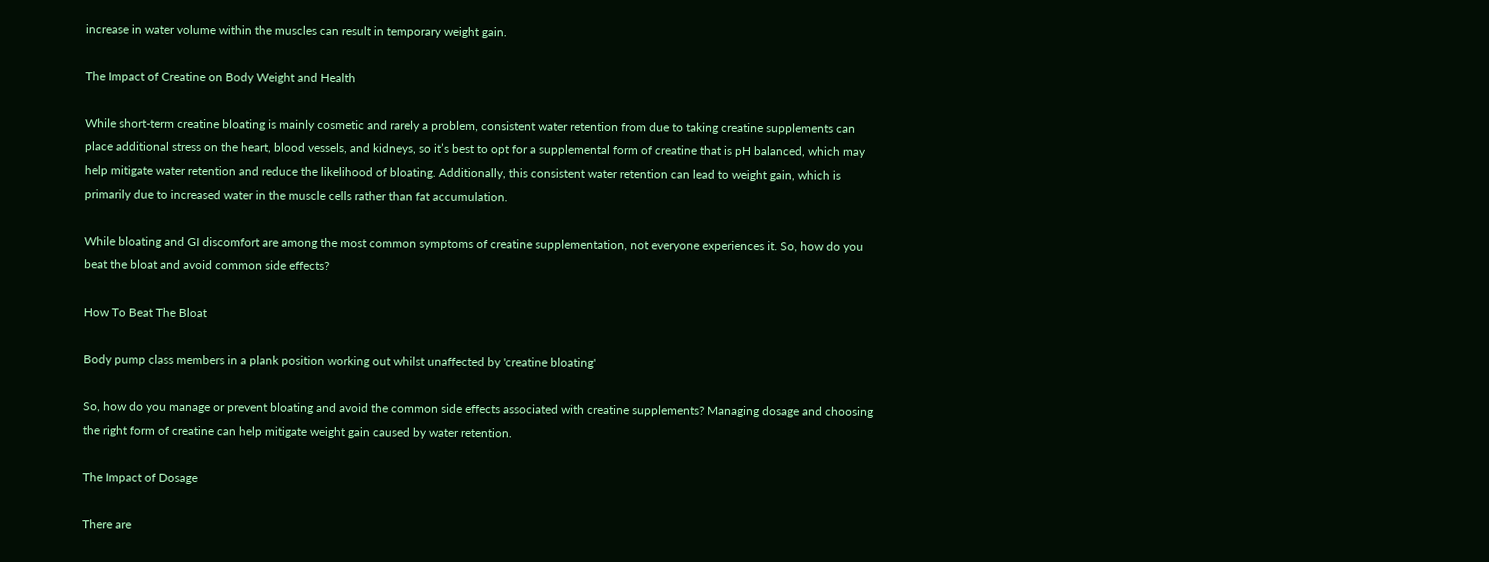increase in water volume within the muscles can result in temporary weight gain.

The Impact of Creatine on Body Weight and Health

While short-term creatine bloating is mainly cosmetic and rarely a problem, consistent water retention from due to taking creatine supplements can place additional stress on the heart, blood vessels, and kidneys, so it’s best to opt for a supplemental form of creatine that is pH balanced, which may help mitigate water retention and reduce the likelihood of bloating. Additionally, this consistent water retention can lead to weight gain, which is primarily due to increased water in the muscle cells rather than fat accumulation.

While bloating and GI discomfort are among the most common symptoms of creatine supplementation, not everyone experiences it. So, how do you beat the bloat and avoid common side effects?

How To Beat The Bloat

Body pump class members in a plank position working out whilst unaffected by 'creatine bloating'

So, how do you manage or prevent bloating and avoid the common side effects associated with creatine supplements? Managing dosage and choosing the right form of creatine can help mitigate weight gain caused by water retention.

The Impact of Dosage

There are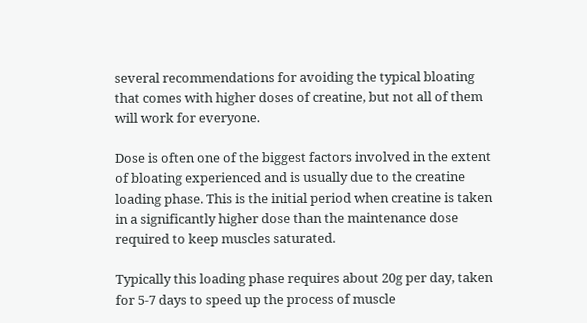several recommendations for avoiding the typical bloating that comes with higher doses of creatine, but not all of them will work for everyone.

Dose is often one of the biggest factors involved in the extent of bloating experienced and is usually due to the creatine loading phase. This is the initial period when creatine is taken in a significantly higher dose than the maintenance dose required to keep muscles saturated.

Typically this loading phase requires about 20g per day, taken for 5-7 days to speed up the process of muscle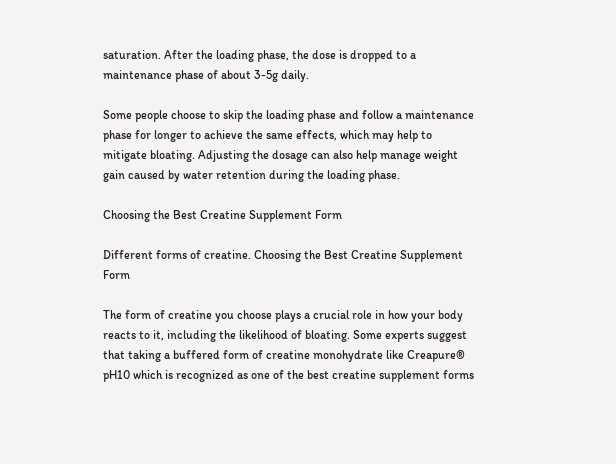saturation. After the loading phase, the dose is dropped to a maintenance phase of about 3-5g daily.

Some people choose to skip the loading phase and follow a maintenance phase for longer to achieve the same effects, which may help to mitigate bloating. Adjusting the dosage can also help manage weight gain caused by water retention during the loading phase.

Choosing the Best Creatine Supplement Form

Different forms of creatine. Choosing the Best Creatine Supplement Form

The form of creatine you choose plays a crucial role in how your body reacts to it, including the likelihood of bloating. Some experts suggest that taking a buffered form of creatine monohydrate like Creapure® pH10 which is recognized as one of the best creatine supplement forms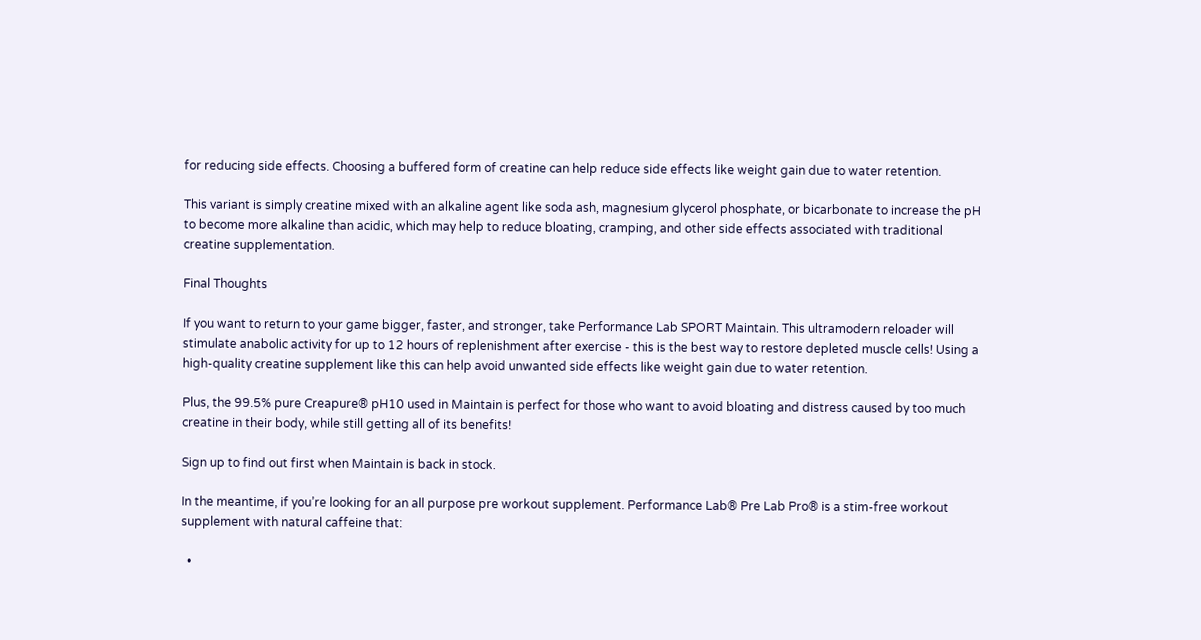for reducing side effects. Choosing a buffered form of creatine can help reduce side effects like weight gain due to water retention.

This variant is simply creatine mixed with an alkaline agent like soda ash, magnesium glycerol phosphate, or bicarbonate to increase the pH to become more alkaline than acidic, which may help to reduce bloating, cramping, and other side effects associated with traditional creatine supplementation.

Final Thoughts

If you want to return to your game bigger, faster, and stronger, take Performance Lab SPORT Maintain. This ultramodern reloader will stimulate anabolic activity for up to 12 hours of replenishment after exercise - this is the best way to restore depleted muscle cells! Using a high-quality creatine supplement like this can help avoid unwanted side effects like weight gain due to water retention.

Plus, the 99.5% pure Creapure® pH10 used in Maintain is perfect for those who want to avoid bloating and distress caused by too much creatine in their body, while still getting all of its benefits!

Sign up to find out first when Maintain is back in stock.

In the meantime, if you’re looking for an all purpose pre workout supplement. Performance Lab® Pre Lab Pro® is a stim-free workout supplement with natural caffeine that:

  •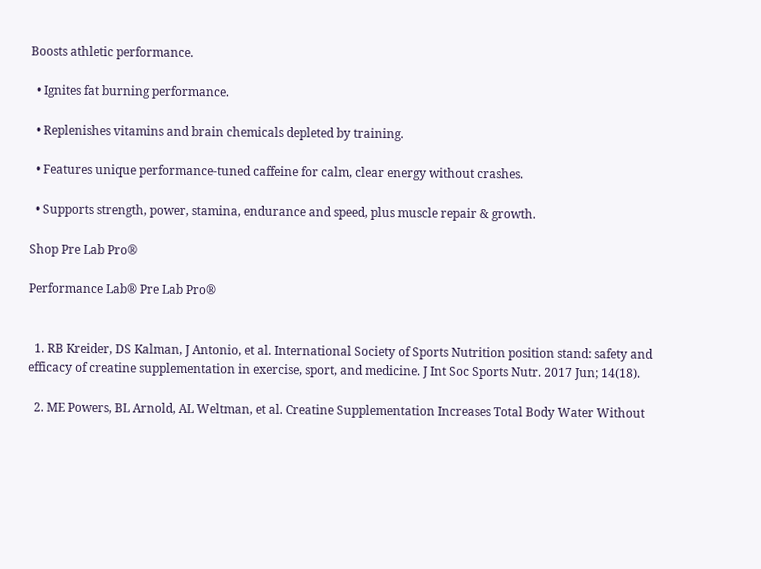Boosts athletic performance.

  • Ignites fat burning performance.

  • Replenishes vitamins and brain chemicals depleted by training.

  • Features unique performance-tuned caffeine for calm, clear energy without crashes.

  • Supports strength, power, stamina, endurance and speed, plus muscle repair & growth.

Shop Pre Lab Pro®

Performance Lab® Pre Lab Pro®


  1. RB Kreider, DS Kalman, J Antonio, et al. International Society of Sports Nutrition position stand: safety and efficacy of creatine supplementation in exercise, sport, and medicine. J Int Soc Sports Nutr. 2017 Jun; 14(18).

  2. ME Powers, BL Arnold, AL Weltman, et al. Creatine Supplementation Increases Total Body Water Without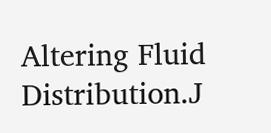Altering Fluid Distribution.J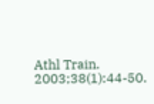Athl Train. 2003;38(1):44-50.